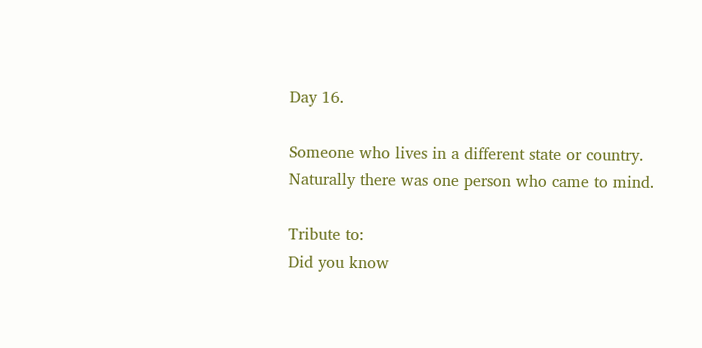Day 16.

Someone who lives in a different state or country.
Naturally there was one person who came to mind.

Tribute to:
Did you know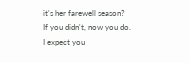it's her farewell season?
If you didn't, now you do.
I expect you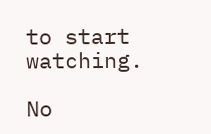to start watching.

No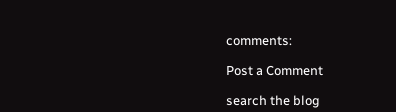comments:

Post a Comment

search the blog